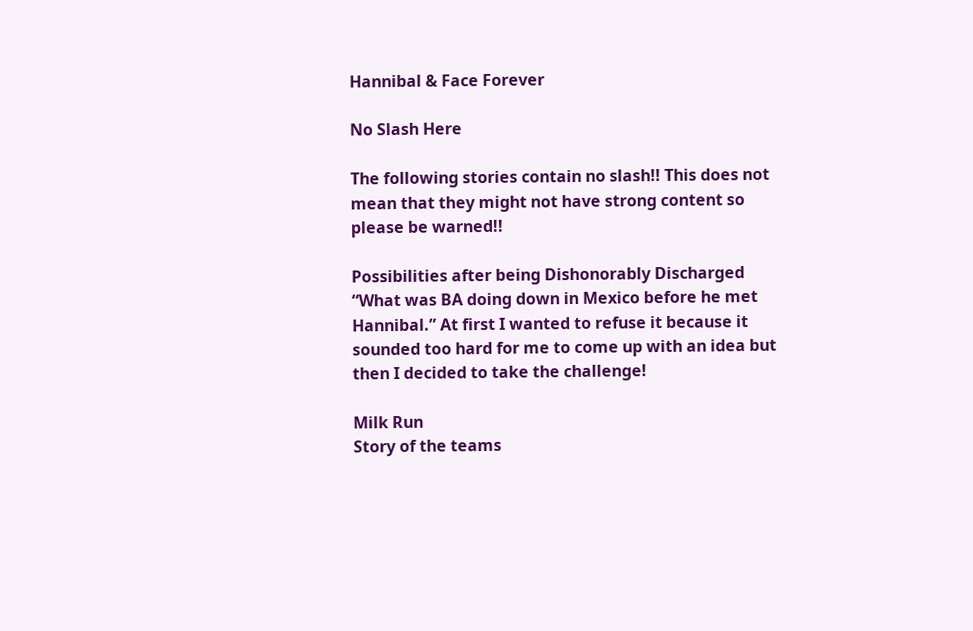Hannibal & Face Forever

No Slash Here

The following stories contain no slash!! This does not mean that they might not have strong content so please be warned!!

Possibilities after being Dishonorably Discharged
“What was BA doing down in Mexico before he met Hannibal.” At first I wanted to refuse it because it sounded too hard for me to come up with an idea but then I decided to take the challenge!

Milk Run
Story of the teams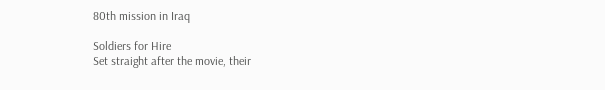80th mission in Iraq

Soldiers for Hire
Set straight after the movie, their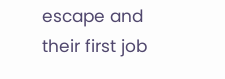escape and their first job